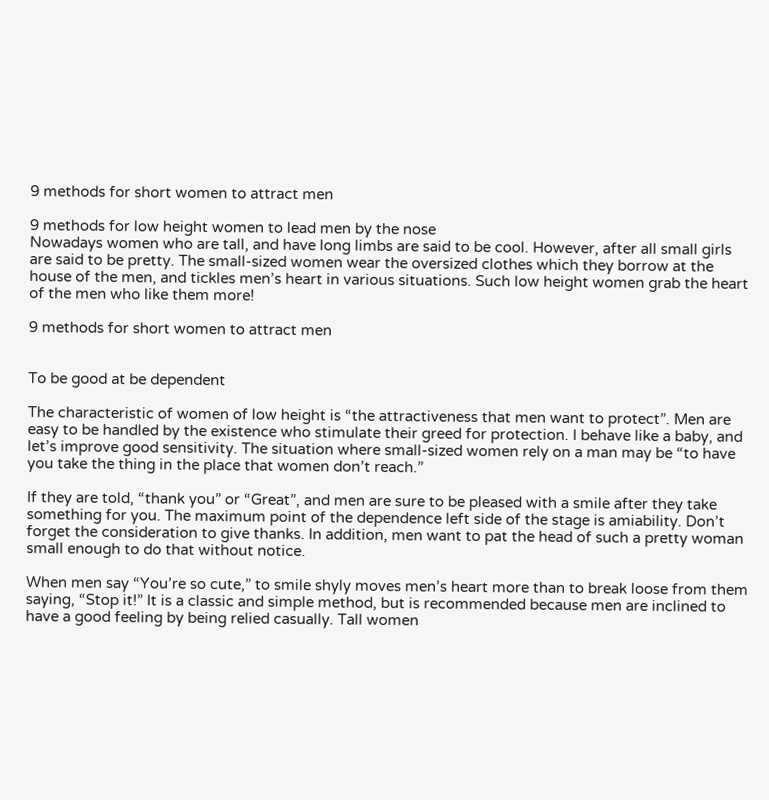9 methods for short women to attract men

9 methods for low height women to lead men by the nose
Nowadays women who are tall, and have long limbs are said to be cool. However, after all small girls are said to be pretty. The small-sized women wear the oversized clothes which they borrow at the house of the men, and tickles men’s heart in various situations. Such low height women grab the heart of the men who like them more!

9 methods for short women to attract men


To be good at be dependent

The characteristic of women of low height is “the attractiveness that men want to protect”. Men are easy to be handled by the existence who stimulate their greed for protection. I behave like a baby, and let’s improve good sensitivity. The situation where small-sized women rely on a man may be “to have you take the thing in the place that women don’t reach.”

If they are told, “thank you” or “Great”, and men are sure to be pleased with a smile after they take something for you. The maximum point of the dependence left side of the stage is amiability. Don’t forget the consideration to give thanks. In addition, men want to pat the head of such a pretty woman small enough to do that without notice.

When men say “You’re so cute,” to smile shyly moves men’s heart more than to break loose from them saying, “Stop it!” It is a classic and simple method, but is recommended because men are inclined to have a good feeling by being relied casually. Tall women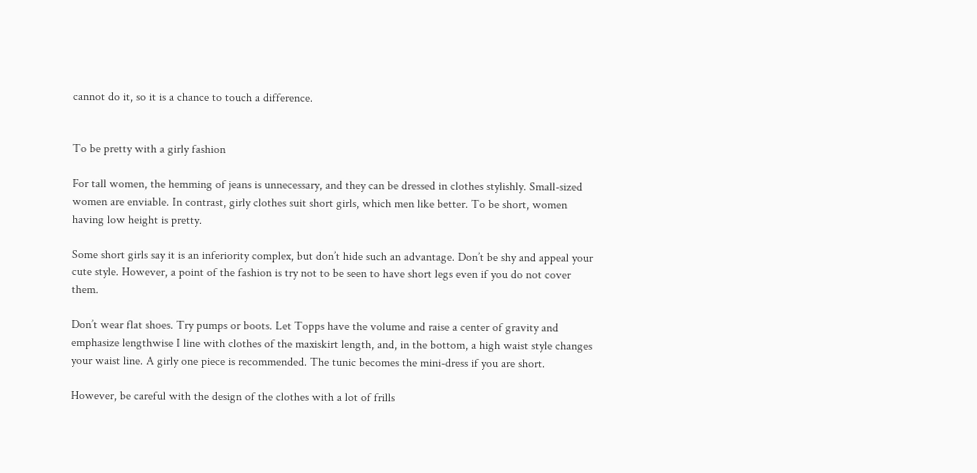cannot do it, so it is a chance to touch a difference.


To be pretty with a girly fashion

For tall women, the hemming of jeans is unnecessary, and they can be dressed in clothes stylishly. Small-sized women are enviable. In contrast, girly clothes suit short girls, which men like better. To be short, women having low height is pretty.

Some short girls say it is an inferiority complex, but don’t hide such an advantage. Don’t be shy and appeal your cute style. However, a point of the fashion is try not to be seen to have short legs even if you do not cover them.

Don’t wear flat shoes. Try pumps or boots. Let Topps have the volume and raise a center of gravity and emphasize lengthwise I line with clothes of the maxiskirt length, and, in the bottom, a high waist style changes your waist line. A girly one piece is recommended. The tunic becomes the mini-dress if you are short.

However, be careful with the design of the clothes with a lot of frills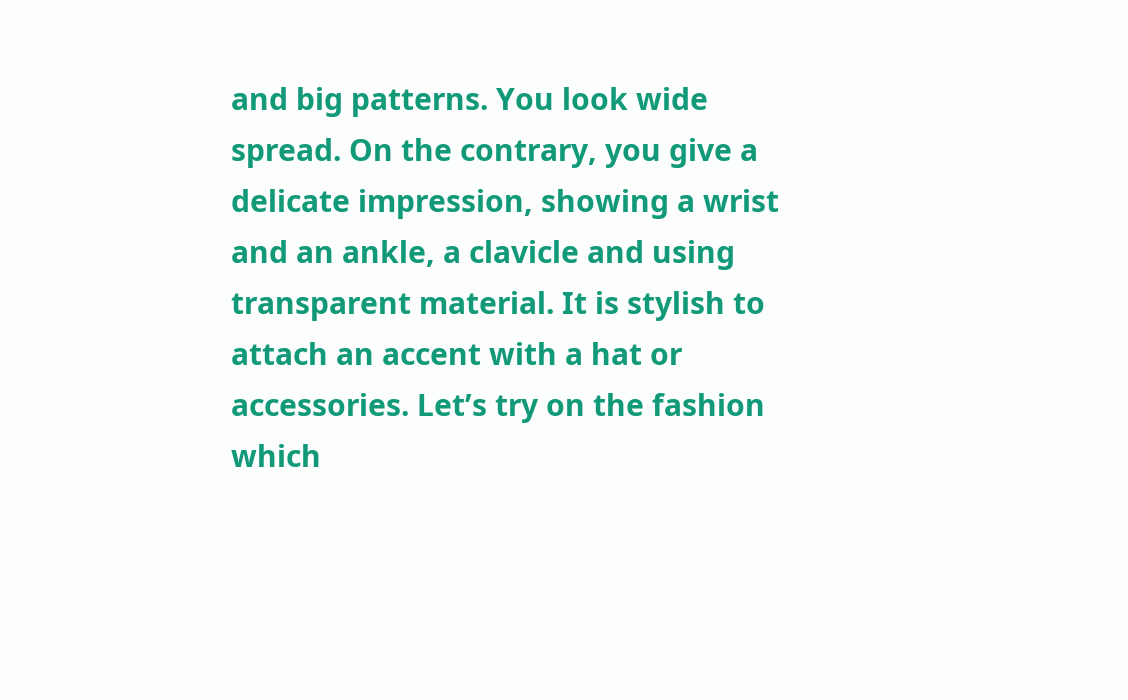and big patterns. You look wide spread. On the contrary, you give a delicate impression, showing a wrist and an ankle, a clavicle and using transparent material. It is stylish to attach an accent with a hat or accessories. Let’s try on the fashion which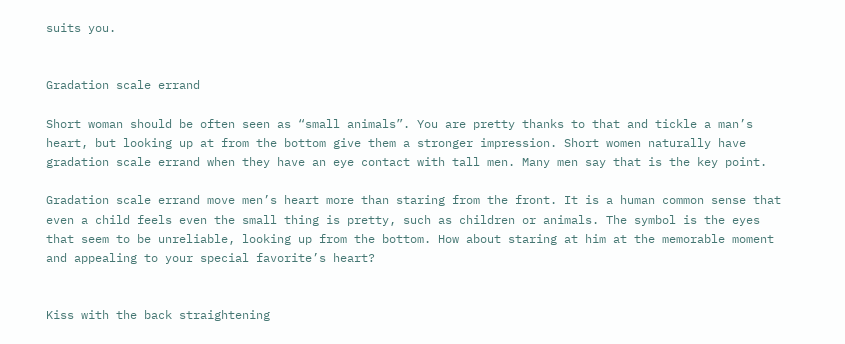suits you.


Gradation scale errand

Short woman should be often seen as “small animals”. You are pretty thanks to that and tickle a man’s heart, but looking up at from the bottom give them a stronger impression. Short women naturally have gradation scale errand when they have an eye contact with tall men. Many men say that is the key point.

Gradation scale errand move men’s heart more than staring from the front. It is a human common sense that even a child feels even the small thing is pretty, such as children or animals. The symbol is the eyes that seem to be unreliable, looking up from the bottom. How about staring at him at the memorable moment and appealing to your special favorite’s heart?


Kiss with the back straightening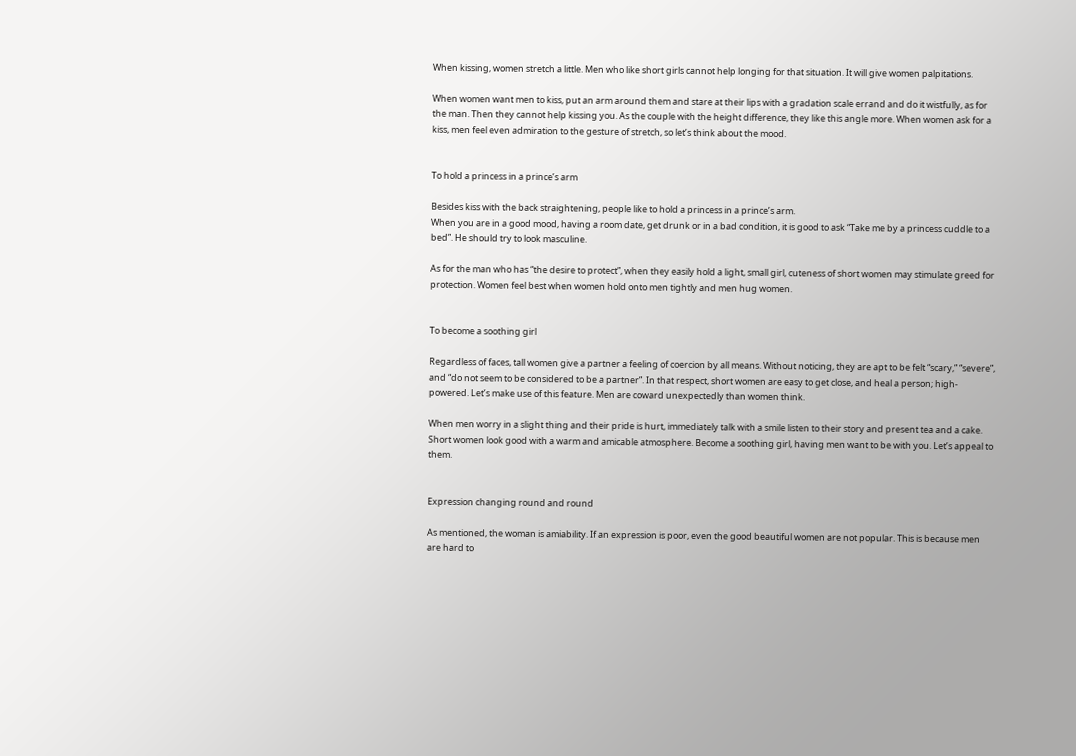When kissing, women stretch a little. Men who like short girls cannot help longing for that situation. It will give women palpitations.

When women want men to kiss, put an arm around them and stare at their lips with a gradation scale errand and do it wistfully, as for the man. Then they cannot help kissing you. As the couple with the height difference, they like this angle more. When women ask for a kiss, men feel even admiration to the gesture of stretch, so let’s think about the mood.


To hold a princess in a prince’s arm

Besides kiss with the back straightening, people like to hold a princess in a prince’s arm.
When you are in a good mood, having a room date, get drunk or in a bad condition, it is good to ask “Take me by a princess cuddle to a bed”. He should try to look masculine.

As for the man who has “the desire to protect”, when they easily hold a light, small girl, cuteness of short women may stimulate greed for protection. Women feel best when women hold onto men tightly and men hug women.


To become a soothing girl

Regardless of faces, tall women give a partner a feeling of coercion by all means. Without noticing, they are apt to be felt “scary,” “severe”, and “do not seem to be considered to be a partner”. In that respect, short women are easy to get close, and heal a person; high-powered. Let’s make use of this feature. Men are coward unexpectedly than women think.

When men worry in a slight thing and their pride is hurt, immediately talk with a smile listen to their story and present tea and a cake. Short women look good with a warm and amicable atmosphere. Become a soothing girl, having men want to be with you. Let’s appeal to them.


Expression changing round and round

As mentioned, the woman is amiability. If an expression is poor, even the good beautiful women are not popular. This is because men are hard to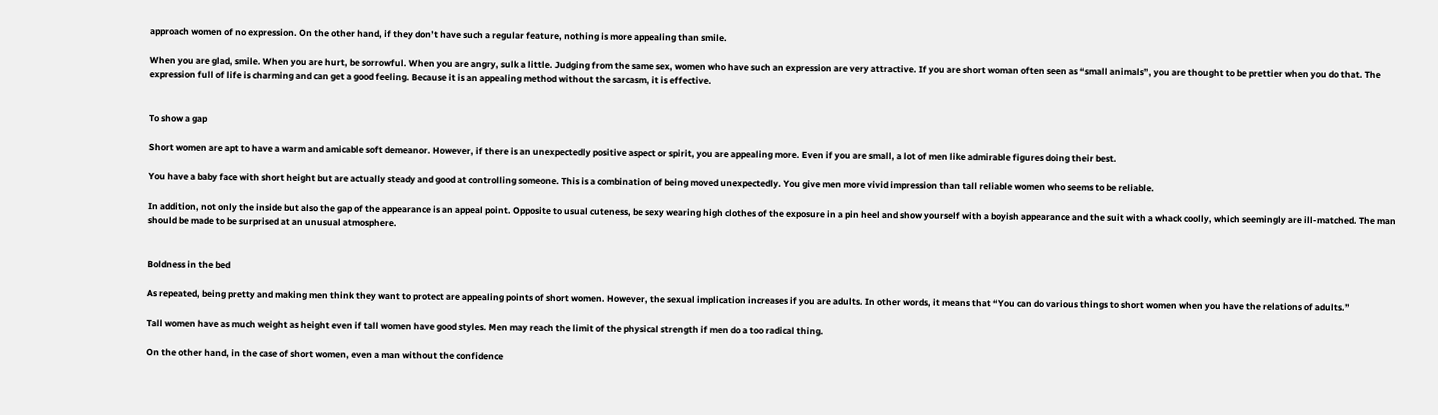approach women of no expression. On the other hand, if they don’t have such a regular feature, nothing is more appealing than smile.

When you are glad, smile. When you are hurt, be sorrowful. When you are angry, sulk a little. Judging from the same sex, women who have such an expression are very attractive. If you are short woman often seen as “small animals”, you are thought to be prettier when you do that. The expression full of life is charming and can get a good feeling. Because it is an appealing method without the sarcasm, it is effective.


To show a gap

Short women are apt to have a warm and amicable soft demeanor. However, if there is an unexpectedly positive aspect or spirit, you are appealing more. Even if you are small, a lot of men like admirable figures doing their best.

You have a baby face with short height but are actually steady and good at controlling someone. This is a combination of being moved unexpectedly. You give men more vivid impression than tall reliable women who seems to be reliable.

In addition, not only the inside but also the gap of the appearance is an appeal point. Opposite to usual cuteness, be sexy wearing high clothes of the exposure in a pin heel and show yourself with a boyish appearance and the suit with a whack coolly, which seemingly are ill-matched. The man should be made to be surprised at an unusual atmosphere.


Boldness in the bed

As repeated, being pretty and making men think they want to protect are appealing points of short women. However, the sexual implication increases if you are adults. In other words, it means that “You can do various things to short women when you have the relations of adults.”

Tall women have as much weight as height even if tall women have good styles. Men may reach the limit of the physical strength if men do a too radical thing.

On the other hand, in the case of short women, even a man without the confidence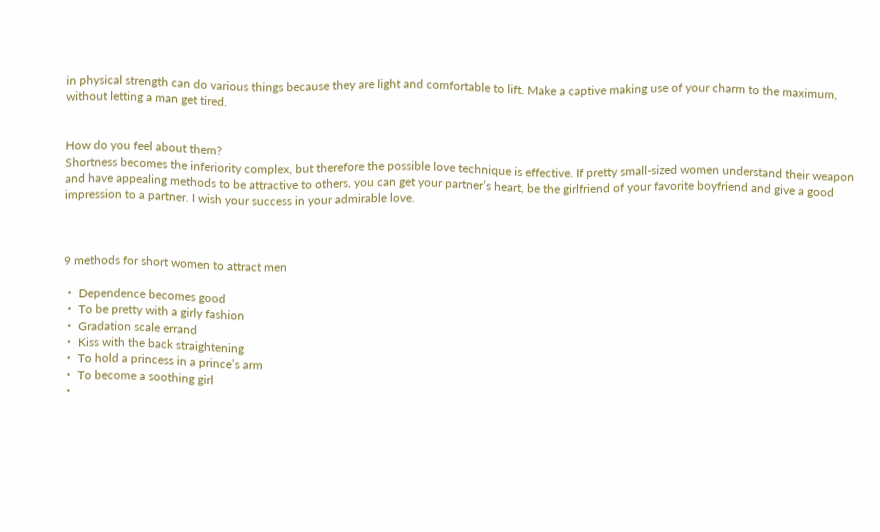in physical strength can do various things because they are light and comfortable to lift. Make a captive making use of your charm to the maximum, without letting a man get tired.


How do you feel about them?
Shortness becomes the inferiority complex, but therefore the possible love technique is effective. If pretty small-sized women understand their weapon and have appealing methods to be attractive to others, you can get your partner’s heart, be the girlfriend of your favorite boyfriend and give a good impression to a partner. I wish your success in your admirable love.



9 methods for short women to attract men

・ Dependence becomes good
・ To be pretty with a girly fashion
・ Gradation scale errand
・ Kiss with the back straightening
・ To hold a princess in a prince’s arm
・ To become a soothing girl
・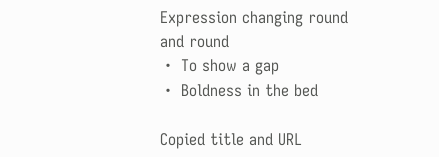Expression changing round and round
・ To show a gap
・ Boldness in the bed

Copied title and URL